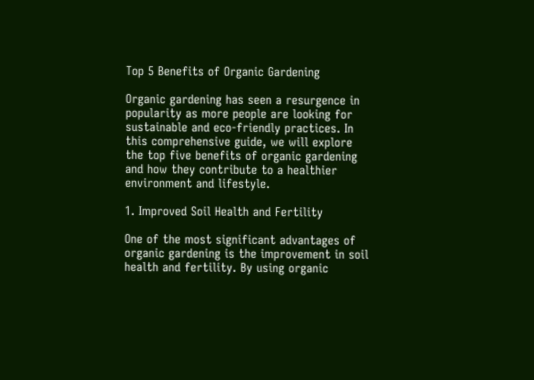Top 5 Benefits of Organic Gardening

Organic gardening has seen a resurgence in popularity as more people are looking for sustainable and eco-friendly practices. In this comprehensive guide, we will explore the top five benefits of organic gardening and how they contribute to a healthier environment and lifestyle.

1. Improved Soil Health and Fertility

One of the most significant advantages of organic gardening is the improvement in soil health and fertility. By using organic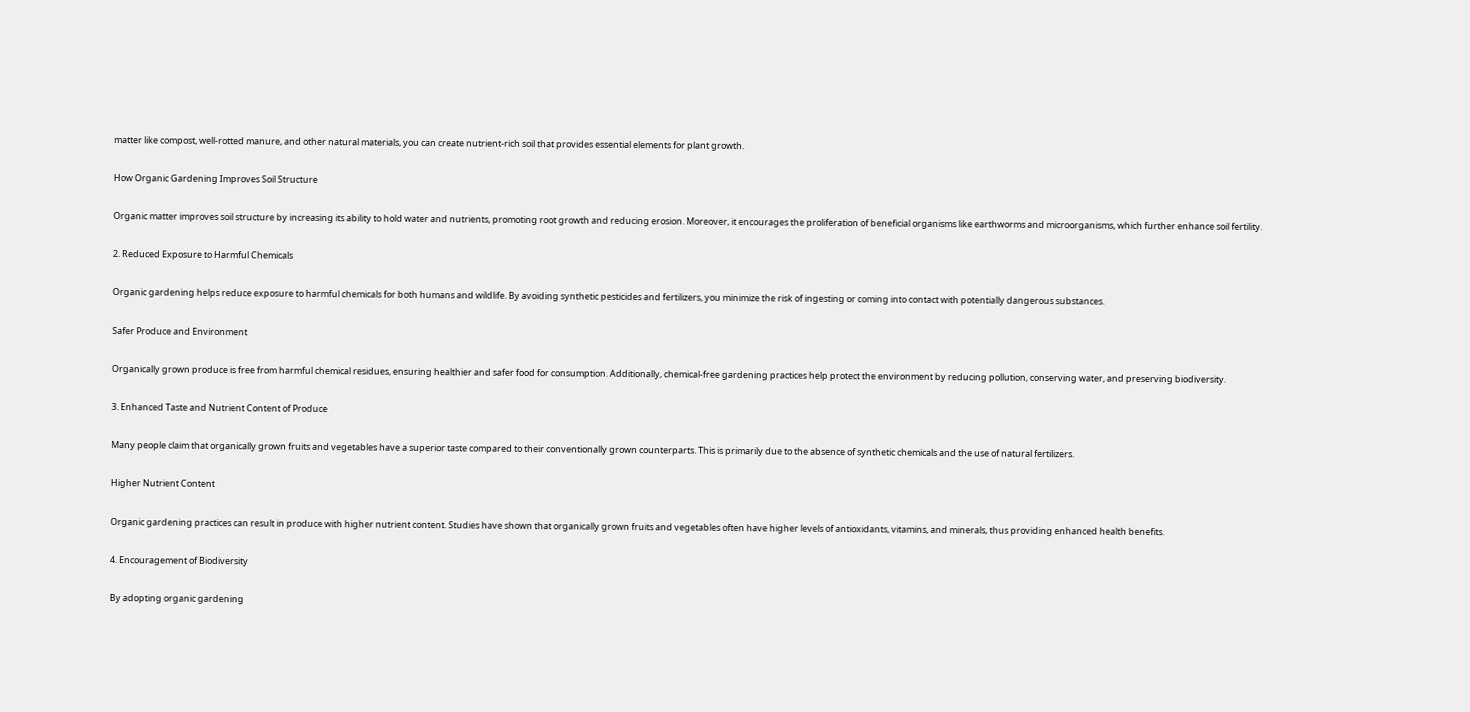matter like compost, well-rotted manure, and other natural materials, you can create nutrient-rich soil that provides essential elements for plant growth.

How Organic Gardening Improves Soil Structure

Organic matter improves soil structure by increasing its ability to hold water and nutrients, promoting root growth and reducing erosion. Moreover, it encourages the proliferation of beneficial organisms like earthworms and microorganisms, which further enhance soil fertility.

2. Reduced Exposure to Harmful Chemicals

Organic gardening helps reduce exposure to harmful chemicals for both humans and wildlife. By avoiding synthetic pesticides and fertilizers, you minimize the risk of ingesting or coming into contact with potentially dangerous substances.

Safer Produce and Environment

Organically grown produce is free from harmful chemical residues, ensuring healthier and safer food for consumption. Additionally, chemical-free gardening practices help protect the environment by reducing pollution, conserving water, and preserving biodiversity.

3. Enhanced Taste and Nutrient Content of Produce

Many people claim that organically grown fruits and vegetables have a superior taste compared to their conventionally grown counterparts. This is primarily due to the absence of synthetic chemicals and the use of natural fertilizers.

Higher Nutrient Content

Organic gardening practices can result in produce with higher nutrient content. Studies have shown that organically grown fruits and vegetables often have higher levels of antioxidants, vitamins, and minerals, thus providing enhanced health benefits.

4. Encouragement of Biodiversity

By adopting organic gardening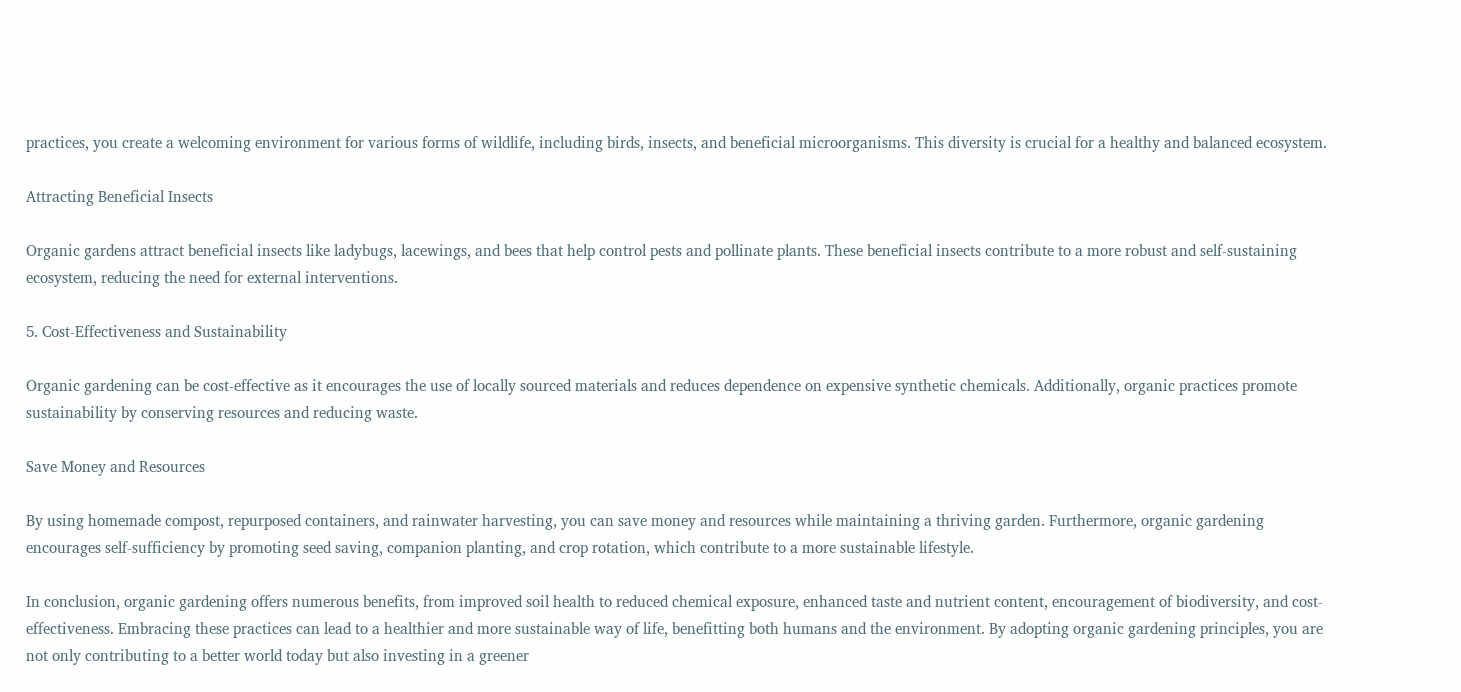practices, you create a welcoming environment for various forms of wildlife, including birds, insects, and beneficial microorganisms. This diversity is crucial for a healthy and balanced ecosystem.

Attracting Beneficial Insects

Organic gardens attract beneficial insects like ladybugs, lacewings, and bees that help control pests and pollinate plants. These beneficial insects contribute to a more robust and self-sustaining ecosystem, reducing the need for external interventions.

5. Cost-Effectiveness and Sustainability

Organic gardening can be cost-effective as it encourages the use of locally sourced materials and reduces dependence on expensive synthetic chemicals. Additionally, organic practices promote sustainability by conserving resources and reducing waste.

Save Money and Resources

By using homemade compost, repurposed containers, and rainwater harvesting, you can save money and resources while maintaining a thriving garden. Furthermore, organic gardening encourages self-sufficiency by promoting seed saving, companion planting, and crop rotation, which contribute to a more sustainable lifestyle.

In conclusion, organic gardening offers numerous benefits, from improved soil health to reduced chemical exposure, enhanced taste and nutrient content, encouragement of biodiversity, and cost-effectiveness. Embracing these practices can lead to a healthier and more sustainable way of life, benefitting both humans and the environment. By adopting organic gardening principles, you are not only contributing to a better world today but also investing in a greener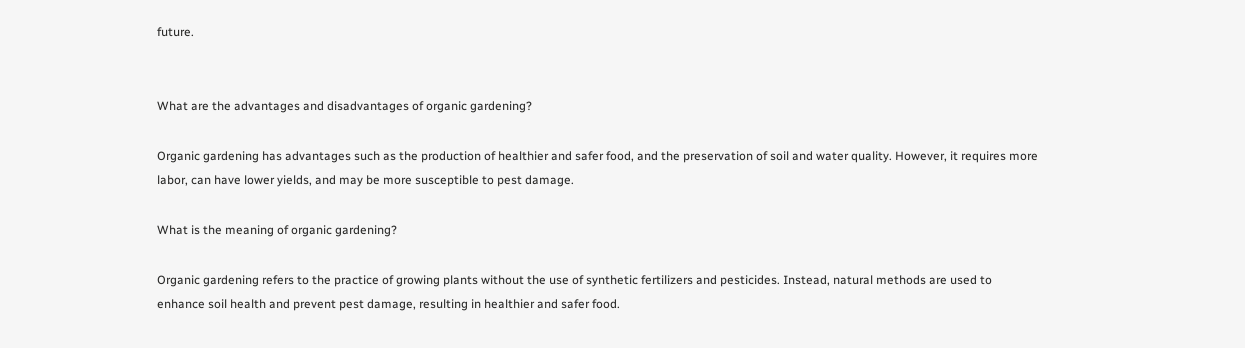future.


What are the advantages and disadvantages of organic gardening?

Organic gardening has advantages such as the production of healthier and safer food, and the preservation of soil and water quality. However, it requires more labor, can have lower yields, and may be more susceptible to pest damage.

What is the meaning of organic gardening?

Organic gardening refers to the practice of growing plants without the use of synthetic fertilizers and pesticides. Instead, natural methods are used to enhance soil health and prevent pest damage, resulting in healthier and safer food.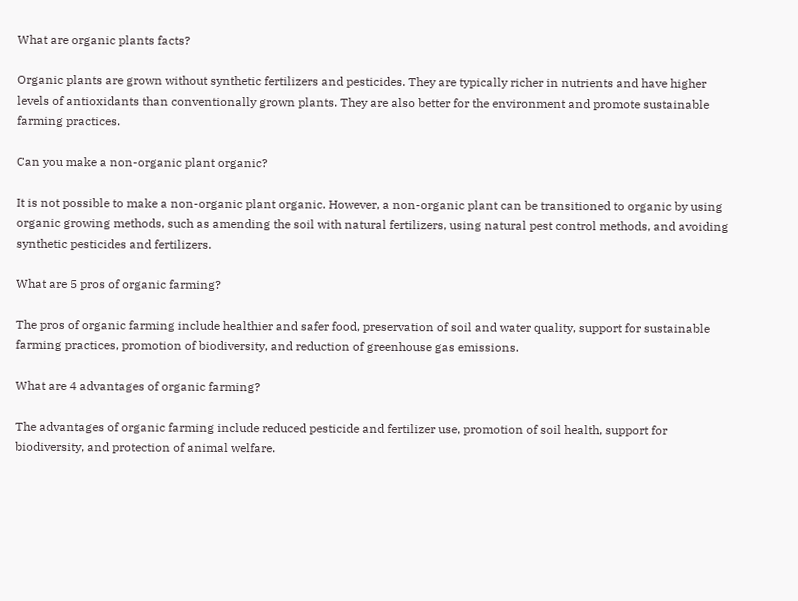What are organic plants facts?

Organic plants are grown without synthetic fertilizers and pesticides. They are typically richer in nutrients and have higher levels of antioxidants than conventionally grown plants. They are also better for the environment and promote sustainable farming practices.

Can you make a non-organic plant organic?

It is not possible to make a non-organic plant organic. However, a non-organic plant can be transitioned to organic by using organic growing methods, such as amending the soil with natural fertilizers, using natural pest control methods, and avoiding synthetic pesticides and fertilizers.

What are 5 pros of organic farming?

The pros of organic farming include healthier and safer food, preservation of soil and water quality, support for sustainable farming practices, promotion of biodiversity, and reduction of greenhouse gas emissions.

What are 4 advantages of organic farming?

The advantages of organic farming include reduced pesticide and fertilizer use, promotion of soil health, support for biodiversity, and protection of animal welfare.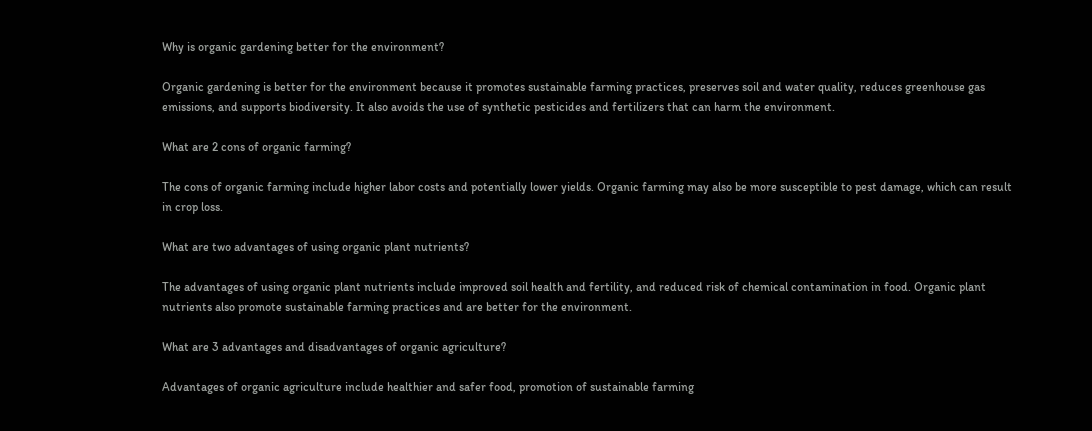Why is organic gardening better for the environment?

Organic gardening is better for the environment because it promotes sustainable farming practices, preserves soil and water quality, reduces greenhouse gas emissions, and supports biodiversity. It also avoids the use of synthetic pesticides and fertilizers that can harm the environment.

What are 2 cons of organic farming?

The cons of organic farming include higher labor costs and potentially lower yields. Organic farming may also be more susceptible to pest damage, which can result in crop loss.

What are two advantages of using organic plant nutrients?

The advantages of using organic plant nutrients include improved soil health and fertility, and reduced risk of chemical contamination in food. Organic plant nutrients also promote sustainable farming practices and are better for the environment.

What are 3 advantages and disadvantages of organic agriculture?

Advantages of organic agriculture include healthier and safer food, promotion of sustainable farming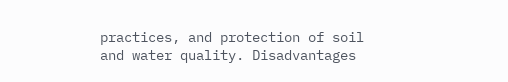practices, and protection of soil and water quality. Disadvantages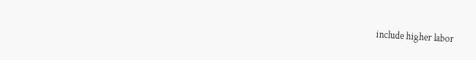include higher labor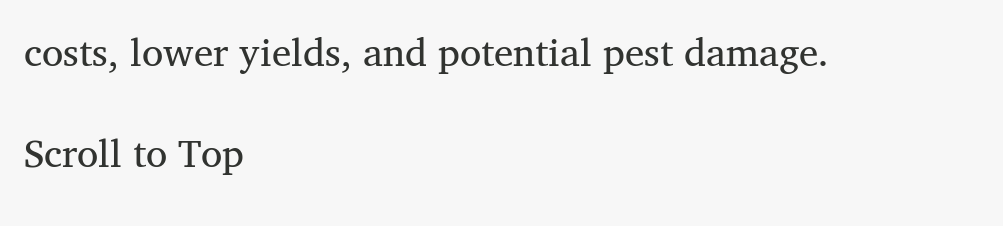costs, lower yields, and potential pest damage.

Scroll to Top